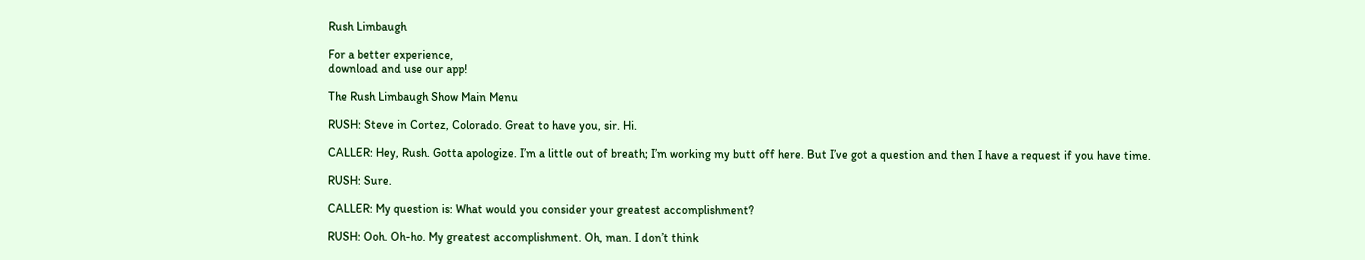Rush Limbaugh

For a better experience,
download and use our app!

The Rush Limbaugh Show Main Menu

RUSH: Steve in Cortez, Colorado. Great to have you, sir. Hi.

CALLER: Hey, Rush. Gotta apologize. I’m a little out of breath; I’m working my butt off here. But I’ve got a question and then I have a request if you have time.

RUSH: Sure.

CALLER: My question is: What would you consider your greatest accomplishment?

RUSH: Ooh. Oh-ho. My greatest accomplishment. Oh, man. I don’t think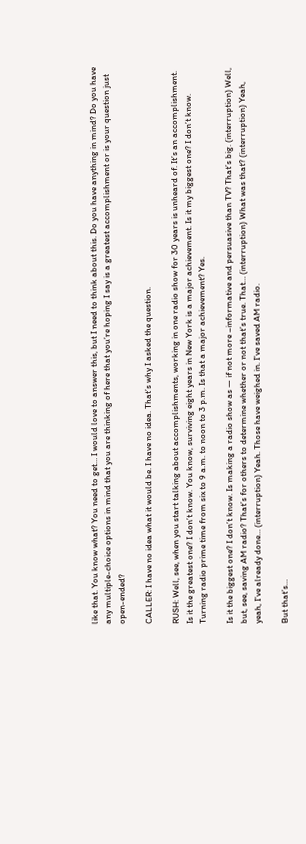like that. You know what? You need to get… I would love to answer this, but I need to think about this. Do you have anything in mind? Do you have any multiple-choice options in mind that you are thinking of here that you’re hoping I say is a greatest accomplishment or is your question just open-ended?

CALLER: I have no idea what it would be. I have no idea. That’s why I asked the question.

RUSH: Well, see, when you start talking about accomplishments, working in one radio show for 30 years is unheard of. It’s an accomplishment. Is it the greatest one? I don’t know. You know, surviving eight years in New York is a major achievement. Is it my biggest one? I don’t know. Turning radio prime time from six to 9 a.m. to noon to 3 p.m. Is that a major achievement? Yes.

Is it the biggest one? I don’t know. Is making a radio show as — if not more –informative and persuasive than TV? That’s big. (interruption) Well, but, see, saving AM radio? That’s for others to determine whether or not that’s true. That… (interruption) What was that? (interruption) Yeah, yeah, I’ve already done… (interruption) Yeah. Those have weighed in. I’ve saved AM radio.

But that’s…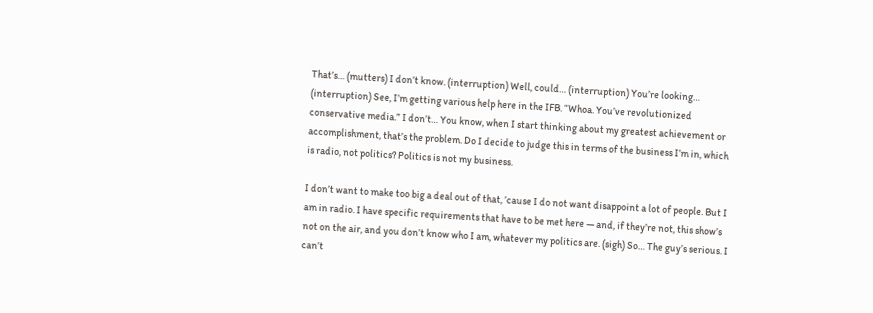That’s… (mutters) I don’t know. (interruption) Well, could… (interruption) You’re looking… (interruption) See, I’m getting various help here in the IFB. “Whoa. You’ve revolutionized conservative media.” I don’t… You know, when I start thinking about my greatest achievement or accomplishment, that’s the problem. Do I decide to judge this in terms of the business I’m in, which is radio, not politics? Politics is not my business.

I don’t want to make too big a deal out of that, ’cause I do not want disappoint a lot of people. But I am in radio. I have specific requirements that have to be met here — and, if they’re not, this show’s not on the air, and you don’t know who I am, whatever my politics are. (sigh) So… The guy’s serious. I can’t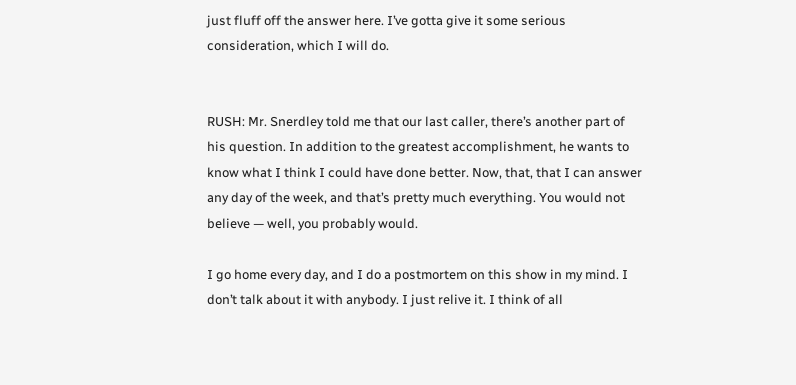just fluff off the answer here. I’ve gotta give it some serious consideration, which I will do.


RUSH: Mr. Snerdley told me that our last caller, there’s another part of his question. In addition to the greatest accomplishment, he wants to know what I think I could have done better. Now, that, that I can answer any day of the week, and that’s pretty much everything. You would not believe — well, you probably would.

I go home every day, and I do a postmortem on this show in my mind. I don’t talk about it with anybody. I just relive it. I think of all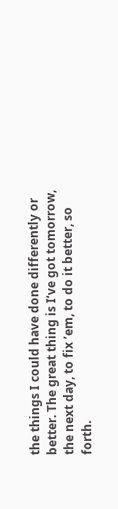the things I could have done differently or better. The great thing is I’ve got tomorrow, the next day, to fix ’em, to do it better, so forth.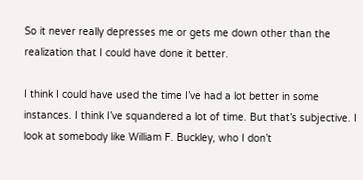So it never really depresses me or gets me down other than the realization that I could have done it better.

I think I could have used the time I’ve had a lot better in some instances. I think I’ve squandered a lot of time. But that’s subjective. I look at somebody like William F. Buckley, who I don’t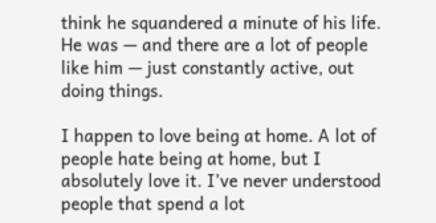think he squandered a minute of his life. He was — and there are a lot of people like him — just constantly active, out doing things.

I happen to love being at home. A lot of people hate being at home, but I absolutely love it. I’ve never understood people that spend a lot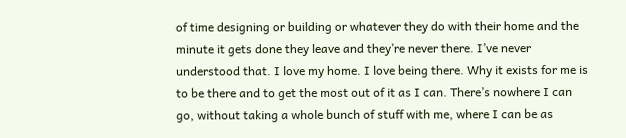of time designing or building or whatever they do with their home and the minute it gets done they leave and they’re never there. I’ve never understood that. I love my home. I love being there. Why it exists for me is to be there and to get the most out of it as I can. There’s nowhere I can go, without taking a whole bunch of stuff with me, where I can be as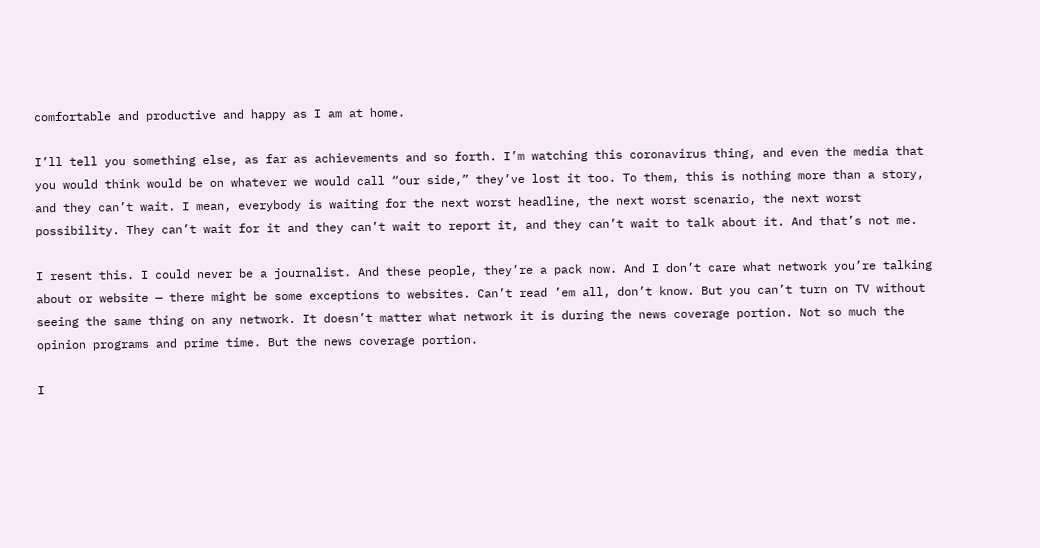comfortable and productive and happy as I am at home.

I’ll tell you something else, as far as achievements and so forth. I’m watching this coronavirus thing, and even the media that you would think would be on whatever we would call “our side,” they’ve lost it too. To them, this is nothing more than a story, and they can’t wait. I mean, everybody is waiting for the next worst headline, the next worst scenario, the next worst possibility. They can’t wait for it and they can’t wait to report it, and they can’t wait to talk about it. And that’s not me.

I resent this. I could never be a journalist. And these people, they’re a pack now. And I don’t care what network you’re talking about or website — there might be some exceptions to websites. Can’t read ’em all, don’t know. But you can’t turn on TV without seeing the same thing on any network. It doesn’t matter what network it is during the news coverage portion. Not so much the opinion programs and prime time. But the news coverage portion.

I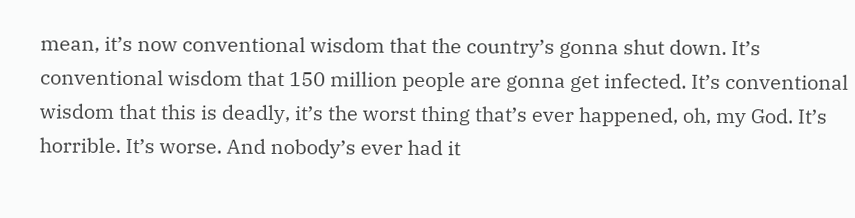mean, it’s now conventional wisdom that the country’s gonna shut down. It’s conventional wisdom that 150 million people are gonna get infected. It’s conventional wisdom that this is deadly, it’s the worst thing that’s ever happened, oh, my God. It’s horrible. It’s worse. And nobody’s ever had it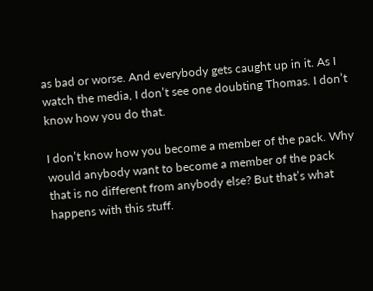as bad or worse. And everybody gets caught up in it. As I watch the media, I don’t see one doubting Thomas. I don’t know how you do that.

I don’t know how you become a member of the pack. Why would anybody want to become a member of the pack that is no different from anybody else? But that’s what happens with this stuff.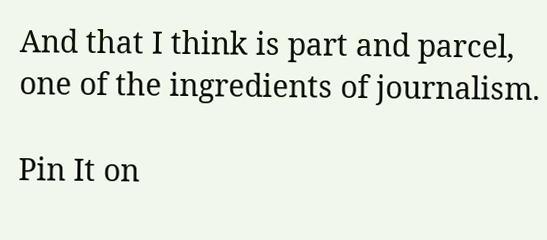And that I think is part and parcel, one of the ingredients of journalism.

Pin It on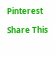Pinterest

Share This